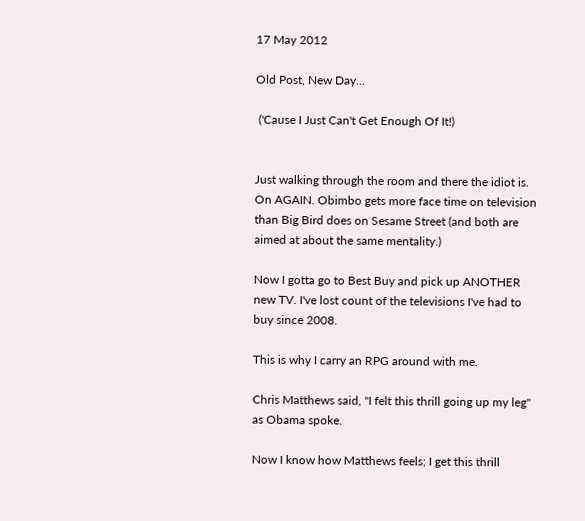17 May 2012

Old Post, New Day...

 ('Cause I Just Can't Get Enough Of It!)


Just walking through the room and there the idiot is. On AGAIN. Obimbo gets more face time on television than Big Bird does on Sesame Street (and both are aimed at about the same mentality.)

Now I gotta go to Best Buy and pick up ANOTHER new TV. I've lost count of the televisions I've had to buy since 2008.

This is why I carry an RPG around with me.

Chris Matthews said, "I felt this thrill going up my leg" as Obama spoke.

Now I know how Matthews feels; I get this thrill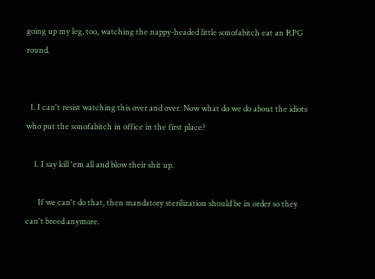going up my leg, too, watching the nappy-headed little sonofabitch eat an RPG round.


  1. I can't resist watching this over and over. Now what do we do about the idiots who put the sonofabitch in office in the first place?

    1. I say kill 'em all and blow their shit up.

      If we can't do that, then mandatory sterilization should be in order so they can't breed anymore.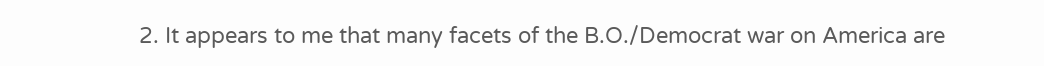2. It appears to me that many facets of the B.O./Democrat war on America are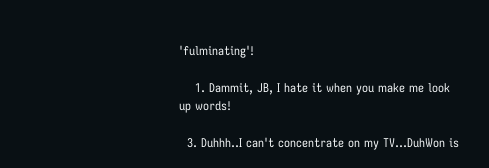'fulminating'!

    1. Dammit, JB, I hate it when you make me look up words!

  3. Duhhh..I can't concentrate on my TV...DuhWon is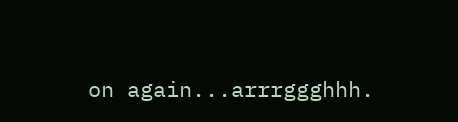on again...arrrggghhh.